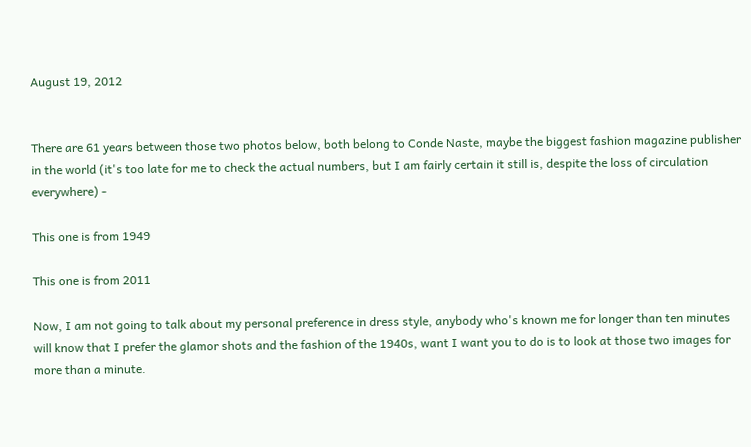August 19, 2012


There are 61 years between those two photos below, both belong to Conde Naste, maybe the biggest fashion magazine publisher in the world (it's too late for me to check the actual numbers, but I am fairly certain it still is, despite the loss of circulation everywhere) -

This one is from 1949

This one is from 2011

Now, I am not going to talk about my personal preference in dress style, anybody who's known me for longer than ten minutes will know that I prefer the glamor shots and the fashion of the 1940s, want I want you to do is to look at those two images for more than a minute.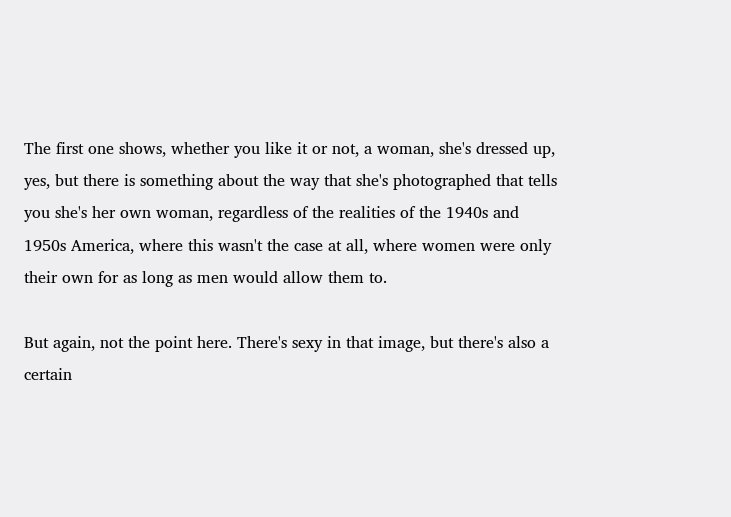The first one shows, whether you like it or not, a woman, she's dressed up, yes, but there is something about the way that she's photographed that tells you she's her own woman, regardless of the realities of the 1940s and 1950s America, where this wasn't the case at all, where women were only their own for as long as men would allow them to.

But again, not the point here. There's sexy in that image, but there's also a certain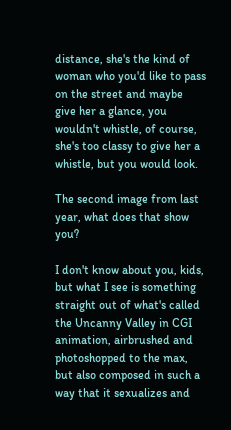distance, she's the kind of woman who you'd like to pass on the street and maybe give her a glance, you wouldn't whistle, of course, she's too classy to give her a whistle, but you would look.

The second image from last year, what does that show you?

I don't know about you, kids, but what I see is something straight out of what's called the Uncanny Valley in CGI animation, airbrushed and photoshopped to the max, but also composed in such a way that it sexualizes and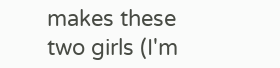makes these two girls (I'm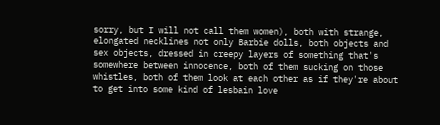sorry, but I will not call them women), both with strange, elongated necklines not only Barbie dolls, both objects and sex objects, dressed in creepy layers of something that's somewhere between innocence, both of them sucking on those whistles, both of them look at each other as if they're about to get into some kind of lesbain love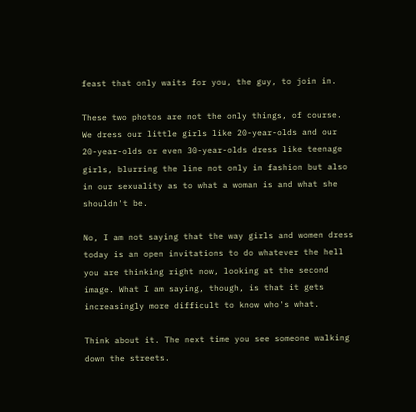feast that only waits for you, the guy, to join in.

These two photos are not the only things, of course. We dress our little girls like 20-year-olds and our 20-year-olds or even 30-year-olds dress like teenage girls, blurring the line not only in fashion but also in our sexuality as to what a woman is and what she shouldn't be.

No, I am not saying that the way girls and women dress today is an open invitations to do whatever the hell you are thinking right now, looking at the second image. What I am saying, though, is that it gets increasingly more difficult to know who's what.

Think about it. The next time you see someone walking down the streets.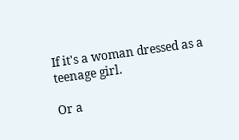If it's a woman dressed as a teenage girl.

Or a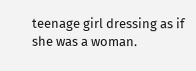teenage girl dressing as if she was a woman.